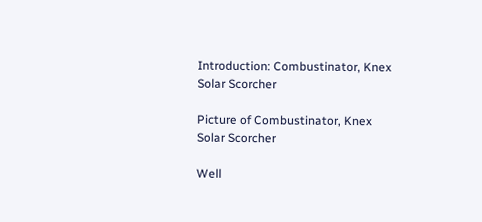Introduction: Combustinator, Knex Solar Scorcher

Picture of Combustinator, Knex Solar Scorcher

Well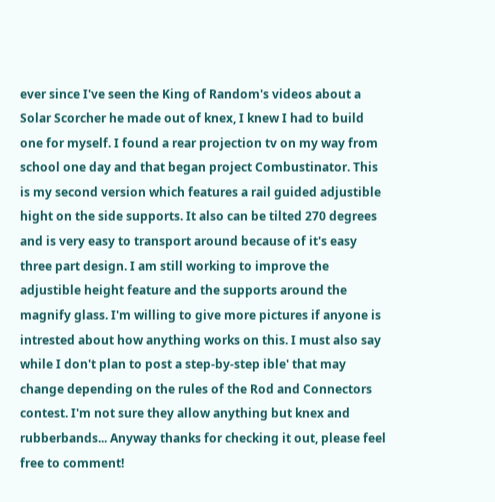ever since I've seen the King of Random's videos about a Solar Scorcher he made out of knex, I knew I had to build one for myself. I found a rear projection tv on my way from school one day and that began project Combustinator. This is my second version which features a rail guided adjustible hight on the side supports. It also can be tilted 270 degrees and is very easy to transport around because of it's easy three part design. I am still working to improve the adjustible height feature and the supports around the magnify glass. I'm willing to give more pictures if anyone is intrested about how anything works on this. I must also say while I don't plan to post a step-by-step ible' that may change depending on the rules of the Rod and Connectors contest. I'm not sure they allow anything but knex and rubberbands... Anyway thanks for checking it out, please feel free to comment!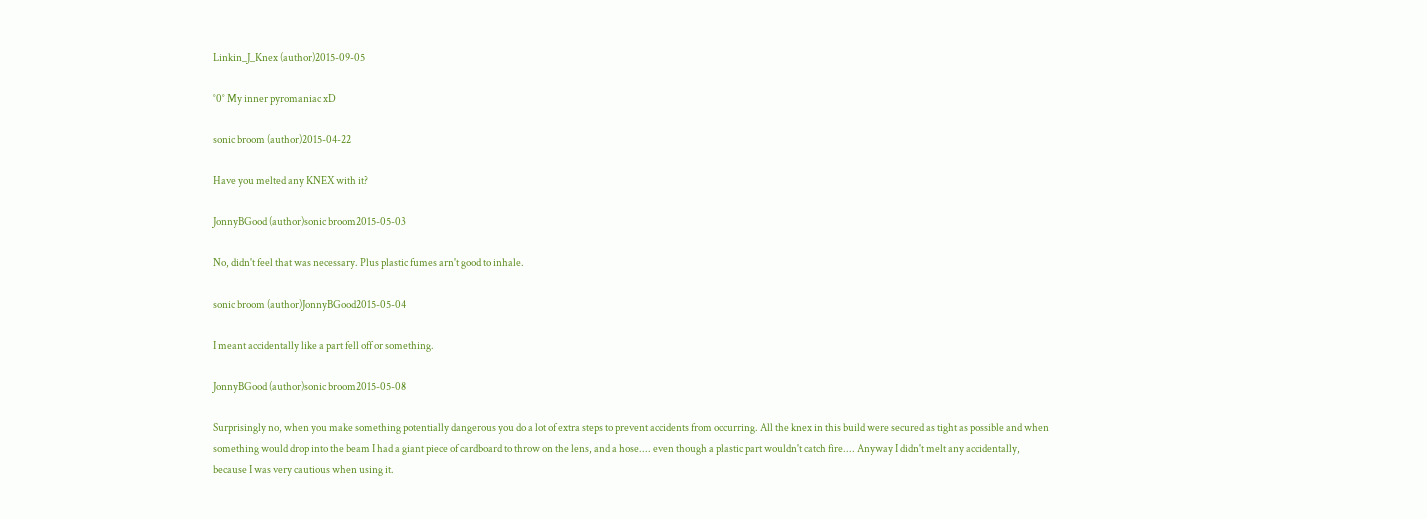Linkin_J_Knex (author)2015-09-05

°0° My inner pyromaniac xD

sonic broom (author)2015-04-22

Have you melted any KNEX with it?

JonnyBGood (author)sonic broom2015-05-03

No, didn't feel that was necessary. Plus plastic fumes arn't good to inhale.

sonic broom (author)JonnyBGood2015-05-04

I meant accidentally like a part fell off or something.

JonnyBGood (author)sonic broom2015-05-08

Surprisingly no, when you make something potentially dangerous you do a lot of extra steps to prevent accidents from occurring. All the knex in this build were secured as tight as possible and when something would drop into the beam I had a giant piece of cardboard to throw on the lens, and a hose.... even though a plastic part wouldn't catch fire.... Anyway I didn't melt any accidentally, because I was very cautious when using it.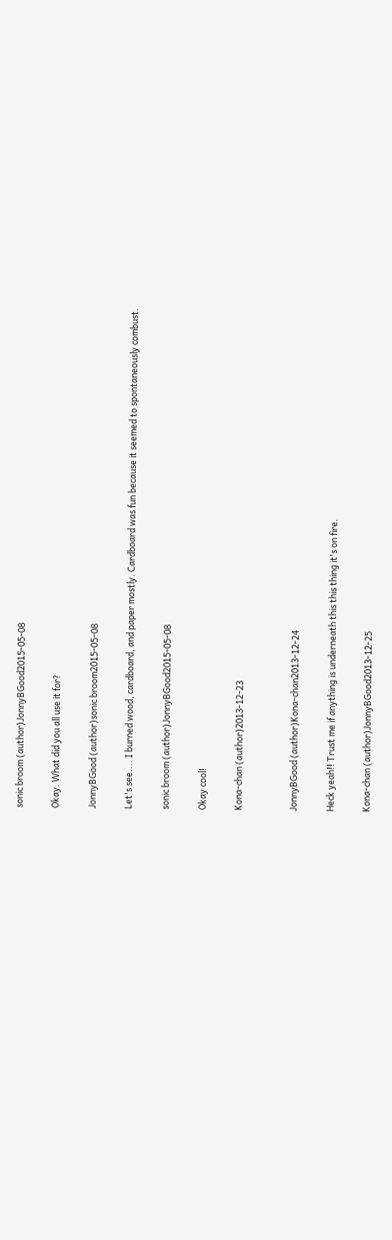sonic broom (author)JonnyBGood2015-05-08

Okay. What did you all use it for?

JonnyBGood (author)sonic broom2015-05-08

Let's see.... I burned wood, cardboard, and paper mostly. Cardboard was fun because it seemed to spontaneously combust.

sonic broom (author)JonnyBGood2015-05-08

Okay cool!

Kona-chan (author)2013-12-23


JonnyBGood (author)Kona-chan2013-12-24

Heck yeah!! Trust me if anything is underneath this this thing it's on fire.

Kona-chan (author)JonnyBGood2013-12-25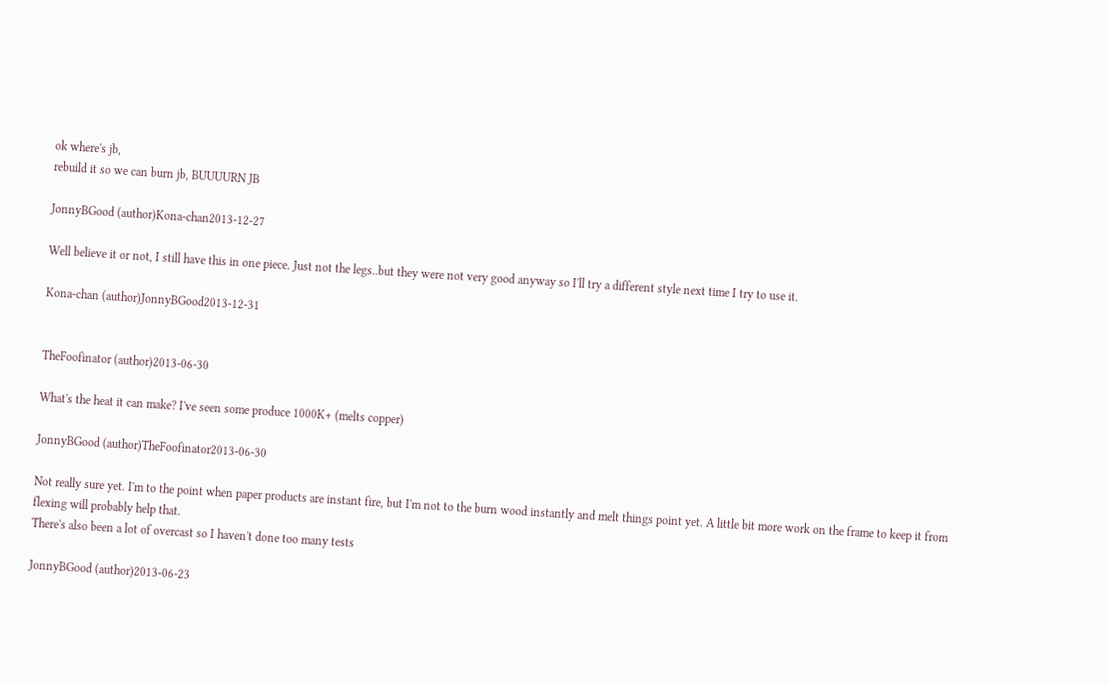ok where's jb,
rebuild it so we can burn jb, BUUUURN JB

JonnyBGood (author)Kona-chan2013-12-27

Well believe it or not, I still have this in one piece. Just not the legs..but they were not very good anyway so I'll try a different style next time I try to use it.

Kona-chan (author)JonnyBGood2013-12-31


TheFoofinator (author)2013-06-30

What's the heat it can make? I've seen some produce 1000K+ (melts copper)

JonnyBGood (author)TheFoofinator2013-06-30

Not really sure yet. I'm to the point when paper products are instant fire, but I'm not to the burn wood instantly and melt things point yet. A little bit more work on the frame to keep it from flexing will probably help that.
There's also been a lot of overcast so I haven't done too many tests

JonnyBGood (author)2013-06-23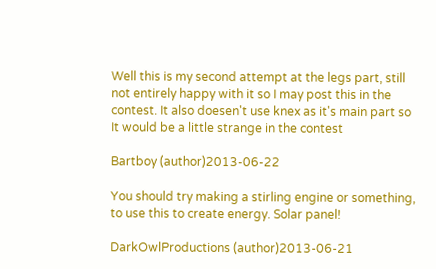Well this is my second attempt at the legs part, still not entirely happy with it so I may post this in the contest. It also doesen't use knex as it's main part so It would be a little strange in the contest

Bartboy (author)2013-06-22

You should try making a stirling engine or something, to use this to create energy. Solar panel!

DarkOwlProductions (author)2013-06-21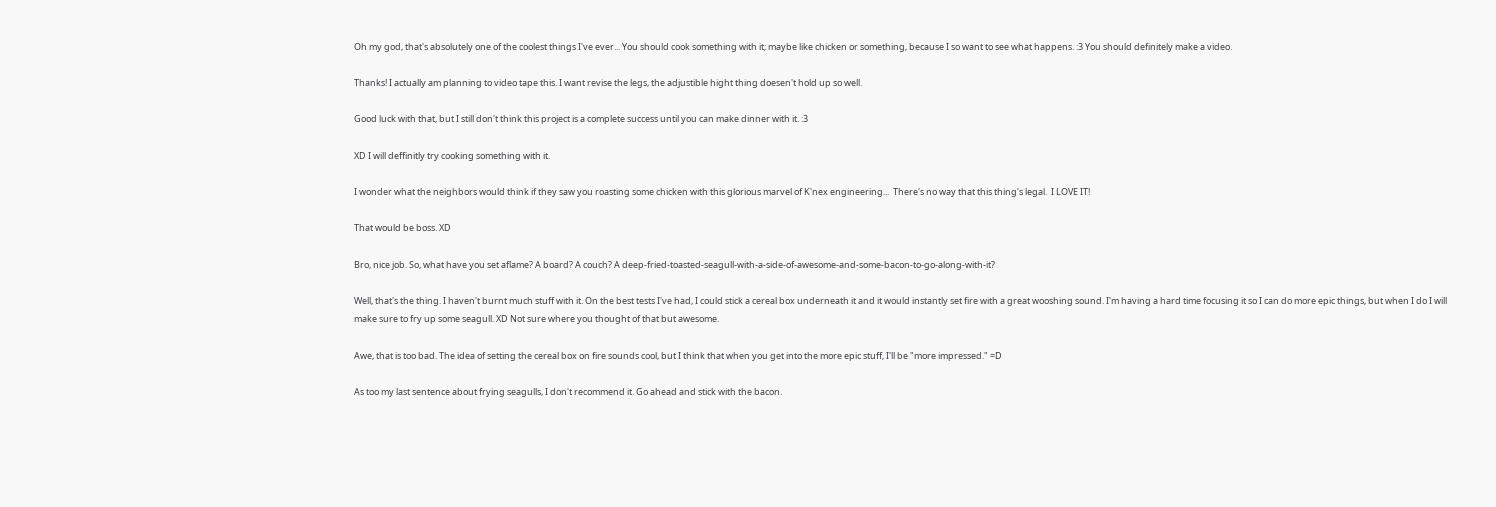Oh my god, that's absolutely one of the coolest things I've ever... You should cook something with it; maybe like chicken or something, because I so want to see what happens. :3 You should definitely make a video.

Thanks! I actually am planning to video tape this. I want revise the legs, the adjustible hight thing doesen't hold up so well.

Good luck with that, but I still don't think this project is a complete success until you can make dinner with it. :3

XD I will deffinitly try cooking something with it.

I wonder what the neighbors would think if they saw you roasting some chicken with this glorious marvel of K'nex engineering...  There's no way that this thing's legal.  I LOVE IT!

That would be boss. XD

Bro, nice job. So, what have you set aflame? A board? A couch? A deep-fried-toasted-seagull-with-a-side-of-awesome-and-some-bacon-to-go-along-with-it?

Well, that's the thing. I haven't burnt much stuff with it. On the best tests I've had, I could stick a cereal box underneath it and it would instantly set fire with a great wooshing sound. I'm having a hard time focusing it so I can do more epic things, but when I do I will make sure to fry up some seagull. XD Not sure where you thought of that but awesome.

Awe, that is too bad. The idea of setting the cereal box on fire sounds cool, but I think that when you get into the more epic stuff, I'll be "more impressed." =D

As too my last sentence about frying seagulls, I don't recommend it. Go ahead and stick with the bacon.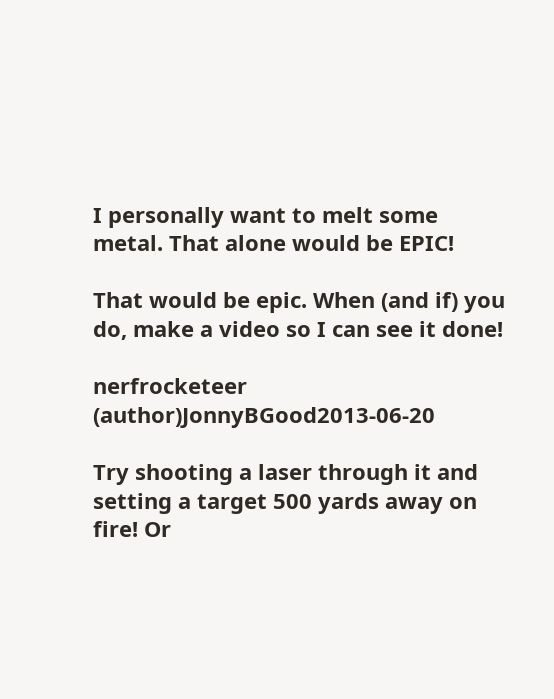I personally want to melt some metal. That alone would be EPIC!

That would be epic. When (and if) you do, make a video so I can see it done!

nerfrocketeer (author)JonnyBGood2013-06-20

Try shooting a laser through it and setting a target 500 yards away on fire! Or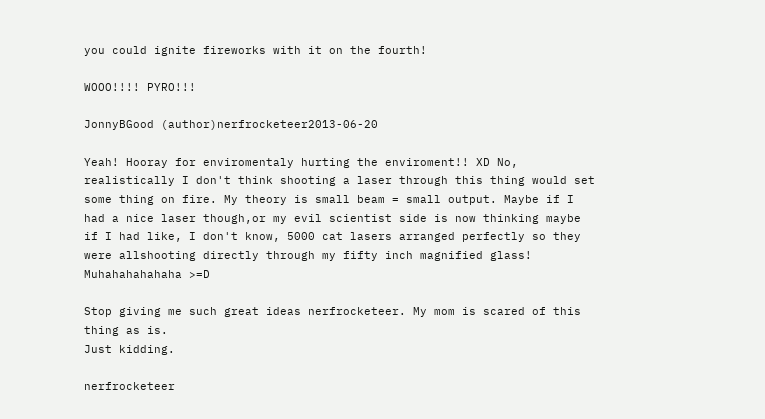you could ignite fireworks with it on the fourth!

WOOO!!!! PYRO!!!

JonnyBGood (author)nerfrocketeer2013-06-20

Yeah! Hooray for enviromentaly hurting the enviroment!! XD No, realistically I don't think shooting a laser through this thing would set some thing on fire. My theory is small beam = small output. Maybe if I had a nice laser though,or my evil scientist side is now thinking maybe if I had like, I don't know, 5000 cat lasers arranged perfectly so they were allshooting directly through my fifty inch magnified glass! Muhahahahahaha >=D

Stop giving me such great ideas nerfrocketeer. My mom is scared of this thing as is.
Just kidding.

nerfrocketeer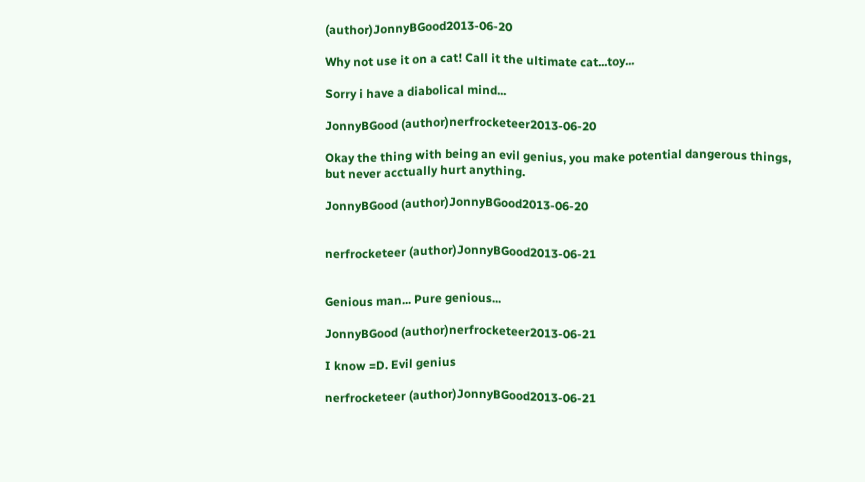(author)JonnyBGood2013-06-20

Why not use it on a cat! Call it the ultimate cat...toy...

Sorry i have a diabolical mind...

JonnyBGood (author)nerfrocketeer2013-06-20

Okay the thing with being an evil genius, you make potential dangerous things, but never acctually hurt anything.

JonnyBGood (author)JonnyBGood2013-06-20


nerfrocketeer (author)JonnyBGood2013-06-21


Genious man... Pure genious...

JonnyBGood (author)nerfrocketeer2013-06-21

I know =D. Evil genius

nerfrocketeer (author)JonnyBGood2013-06-21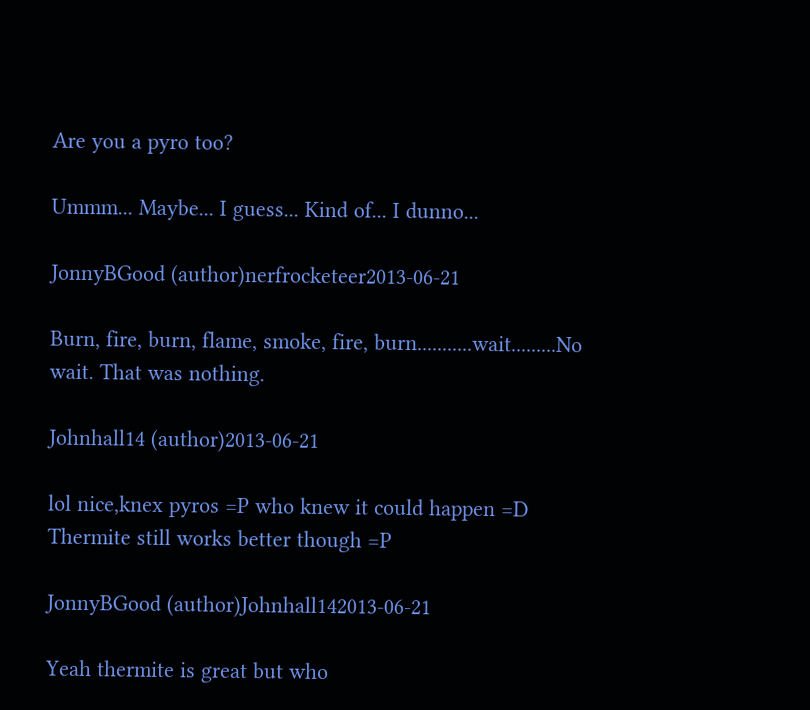Are you a pyro too?

Ummm... Maybe... I guess... Kind of... I dunno...

JonnyBGood (author)nerfrocketeer2013-06-21

Burn, fire, burn, flame, smoke, fire, burn...........wait.........No wait. That was nothing.

Johnhall14 (author)2013-06-21

lol nice,knex pyros =P who knew it could happen =D Thermite still works better though =P

JonnyBGood (author)Johnhall142013-06-21

Yeah thermite is great but who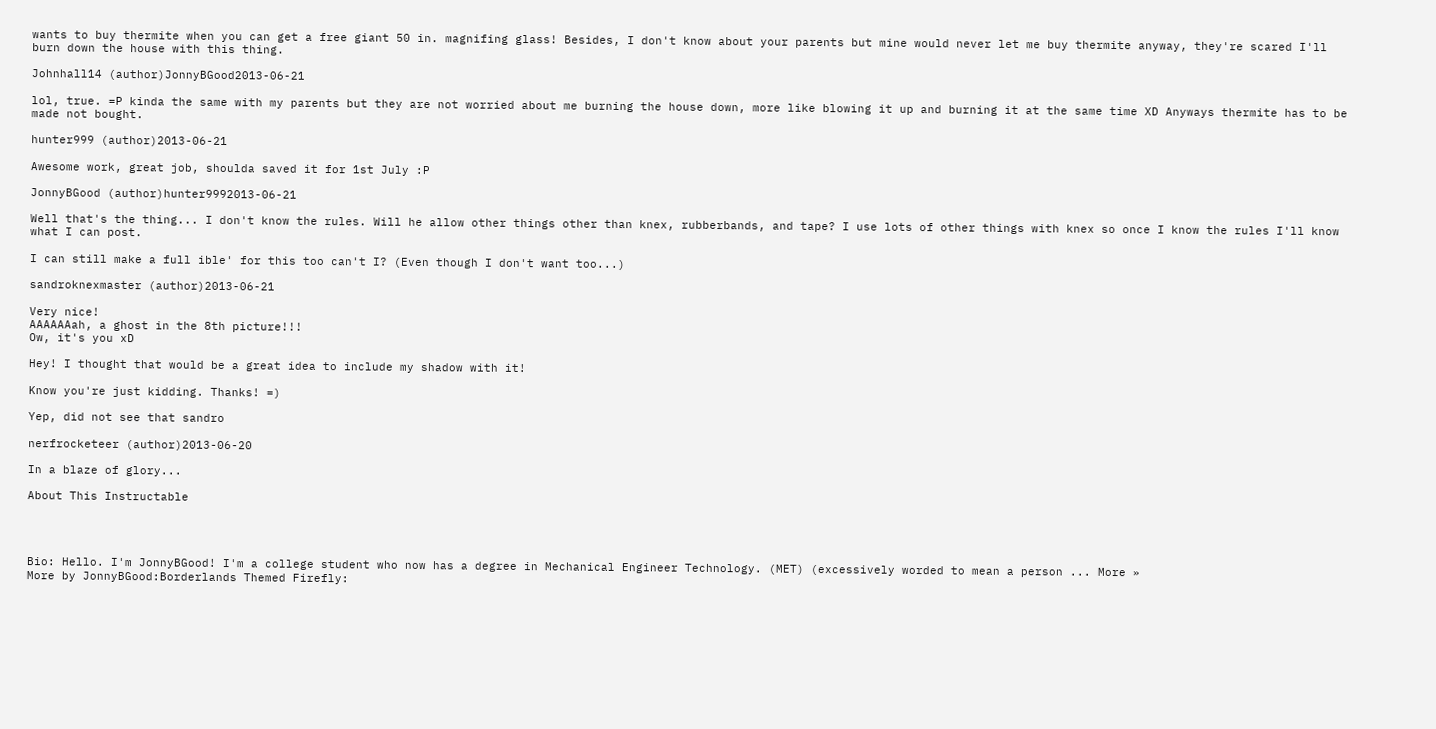wants to buy thermite when you can get a free giant 50 in. magnifing glass! Besides, I don't know about your parents but mine would never let me buy thermite anyway, they're scared I'll burn down the house with this thing.

Johnhall14 (author)JonnyBGood2013-06-21

lol, true. =P kinda the same with my parents but they are not worried about me burning the house down, more like blowing it up and burning it at the same time XD Anyways thermite has to be made not bought.

hunter999 (author)2013-06-21

Awesome work, great job, shoulda saved it for 1st July :P

JonnyBGood (author)hunter9992013-06-21

Well that's the thing... I don't know the rules. Will he allow other things other than knex, rubberbands, and tape? I use lots of other things with knex so once I know the rules I'll know what I can post.

I can still make a full ible' for this too can't I? (Even though I don't want too...)

sandroknexmaster (author)2013-06-21

Very nice!
AAAAAAah, a ghost in the 8th picture!!!
Ow, it's you xD

Hey! I thought that would be a great idea to include my shadow with it!

Know you're just kidding. Thanks! =)

Yep, did not see that sandro

nerfrocketeer (author)2013-06-20

In a blaze of glory...

About This Instructable




Bio: Hello. I'm JonnyBGood! I'm a college student who now has a degree in Mechanical Engineer Technology. (MET) (excessively worded to mean a person ... More »
More by JonnyBGood:Borderlands Themed Firefly: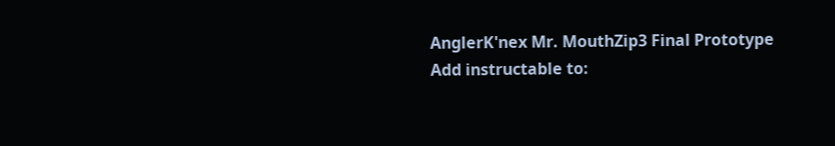AnglerK'nex Mr. MouthZip3 Final Prototype
Add instructable to: